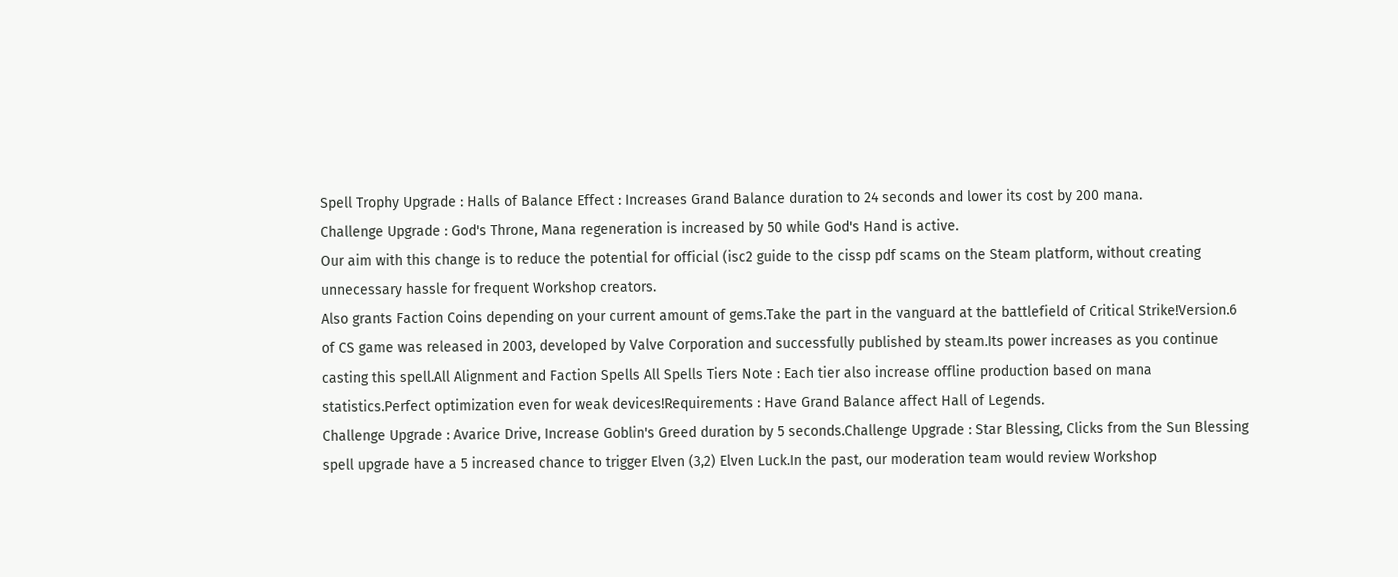Spell Trophy Upgrade : Halls of Balance Effect : Increases Grand Balance duration to 24 seconds and lower its cost by 200 mana.
Challenge Upgrade : God's Throne, Mana regeneration is increased by 50 while God's Hand is active.
Our aim with this change is to reduce the potential for official (isc2 guide to the cissp pdf scams on the Steam platform, without creating unnecessary hassle for frequent Workshop creators.
Also grants Faction Coins depending on your current amount of gems.Take the part in the vanguard at the battlefield of Critical Strike!Version.6 of CS game was released in 2003, developed by Valve Corporation and successfully published by steam.Its power increases as you continue casting this spell.All Alignment and Faction Spells All Spells Tiers Note : Each tier also increase offline production based on mana statistics.Perfect optimization even for weak devices!Requirements : Have Grand Balance affect Hall of Legends.
Challenge Upgrade : Avarice Drive, Increase Goblin's Greed duration by 5 seconds.Challenge Upgrade : Star Blessing, Clicks from the Sun Blessing spell upgrade have a 5 increased chance to trigger Elven (3,2) Elven Luck.In the past, our moderation team would review Workshop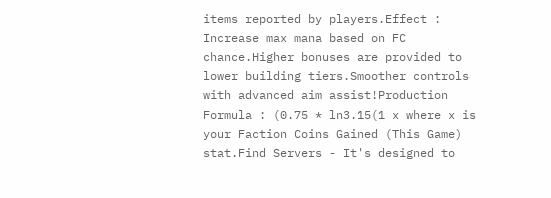items reported by players.Effect : Increase max mana based on FC chance.Higher bonuses are provided to lower building tiers.Smoother controls with advanced aim assist!Production Formula : (0.75 * ln3.15(1 x where x is your Faction Coins Gained (This Game) stat.Find Servers - It's designed to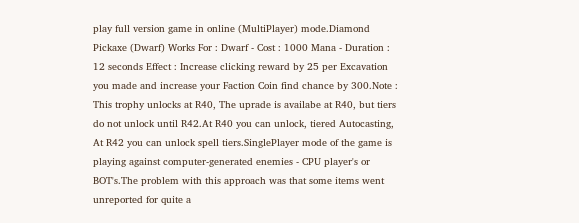play full version game in online (MultiPlayer) mode.Diamond Pickaxe (Dwarf) Works For : Dwarf - Cost : 1000 Mana - Duration : 12 seconds Effect : Increase clicking reward by 25 per Excavation you made and increase your Faction Coin find chance by 300.Note : This trophy unlocks at R40, The uprade is availabe at R40, but tiers do not unlock until R42.At R40 you can unlock, tiered Autocasting, At R42 you can unlock spell tiers.SinglePlayer mode of the game is playing against computer-generated enemies - CPU player's or BOT's.The problem with this approach was that some items went unreported for quite a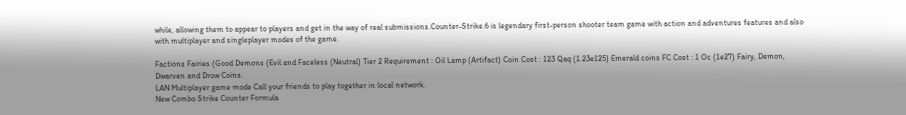while, allowing them to appear to players and get in the way of real submissions.Counter-Strike.6 is legendary first-person shooter team game with action and adventures features and also with multiplayer and singleplayer modes of the game.

Factions Fairies (Good Demons (Evil and Faceless (Neutral) Tier 2 Requirement : Oil Lamp (Artifact) Coin Cost : 123 Qaq (1.23e125) Emerald coins FC Cost : 1 Oc (1e27) Fairy, Demon, Dwarven and Drow Coins.
LAN Multiplayer game mode Call your friends to play together in local network.
New Combo Strike Counter Formula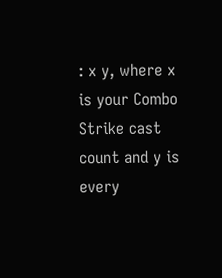: x y, where x is your Combo Strike cast count and y is every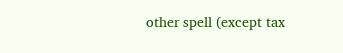other spell (except tax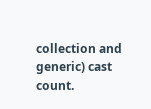collection and generic) cast count.